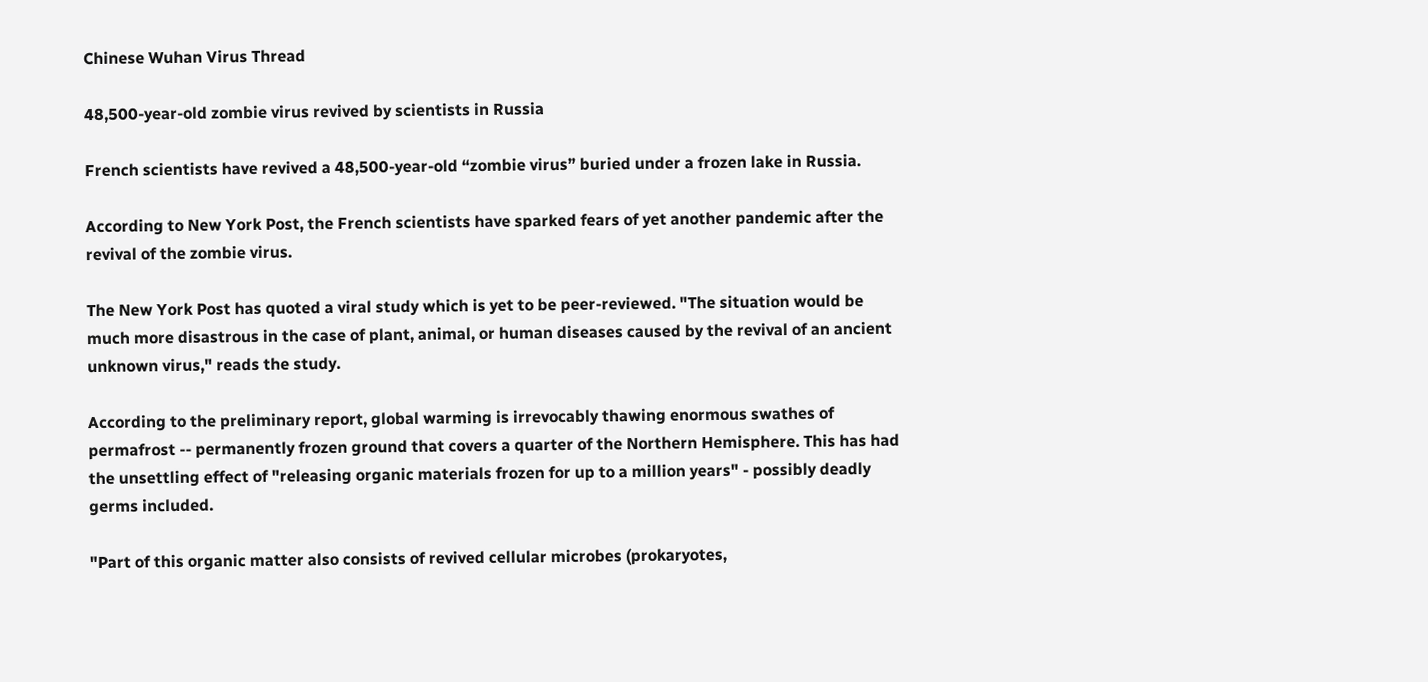Chinese Wuhan Virus Thread

48,500-year-old zombie virus revived by scientists in Russia

French scientists have revived a 48,500-year-old “zombie virus” buried under a frozen lake in Russia.

According to New York Post, the French scientists have sparked fears of yet another pandemic after the revival of the zombie virus.

The New York Post has quoted a viral study which is yet to be peer-reviewed. "The situation would be much more disastrous in the case of plant, animal, or human diseases caused by the revival of an ancient unknown virus," reads the study.

According to the preliminary report, global warming is irrevocably thawing enormous swathes of permafrost -- permanently frozen ground that covers a quarter of the Northern Hemisphere. This has had the unsettling effect of "releasing organic materials frozen for up to a million years" - possibly deadly germs included.

"Part of this organic matter also consists of revived cellular microbes (prokaryotes,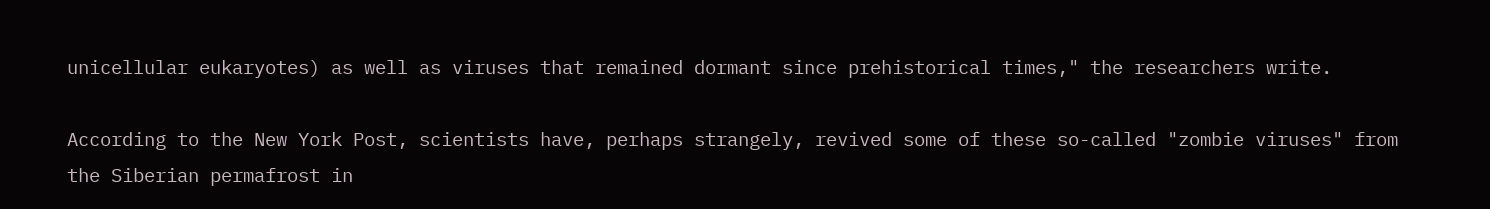unicellular eukaryotes) as well as viruses that remained dormant since prehistorical times," the researchers write.

According to the New York Post, scientists have, perhaps strangely, revived some of these so-called "zombie viruses" from the Siberian permafrost in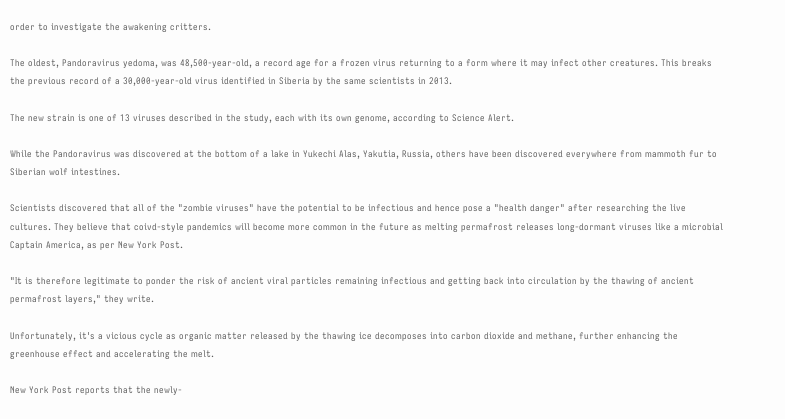order to investigate the awakening critters.

The oldest, Pandoravirus yedoma, was 48,500-year-old, a record age for a frozen virus returning to a form where it may infect other creatures. This breaks the previous record of a 30,000-year-old virus identified in Siberia by the same scientists in 2013.

The new strain is one of 13 viruses described in the study, each with its own genome, according to Science Alert.

While the Pandoravirus was discovered at the bottom of a lake in Yukechi Alas, Yakutia, Russia, others have been discovered everywhere from mammoth fur to Siberian wolf intestines.

Scientists discovered that all of the "zombie viruses" have the potential to be infectious and hence pose a "health danger" after researching the live cultures. They believe that coivd-style pandemics will become more common in the future as melting permafrost releases long-dormant viruses like a microbial Captain America, as per New York Post.

"It is therefore legitimate to ponder the risk of ancient viral particles remaining infectious and getting back into circulation by the thawing of ancient permafrost layers," they write.

Unfortunately, it's a vicious cycle as organic matter released by the thawing ice decomposes into carbon dioxide and methane, further enhancing the greenhouse effect and accelerating the melt.

New York Post reports that the newly-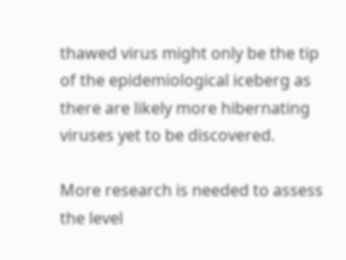thawed virus might only be the tip of the epidemiological iceberg as there are likely more hibernating viruses yet to be discovered.

More research is needed to assess the level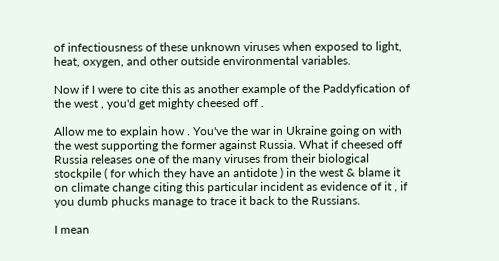of infectiousness of these unknown viruses when exposed to light, heat, oxygen, and other outside environmental variables.

Now if I were to cite this as another example of the Paddyfication of the west , you'd get mighty cheesed off .

Allow me to explain how . You've the war in Ukraine going on with the west supporting the former against Russia. What if cheesed off Russia releases one of the many viruses from their biological stockpile ( for which they have an antidote ) in the west & blame it on climate change citing this particular incident as evidence of it , if you dumb phucks manage to trace it back to the Russians.

I mean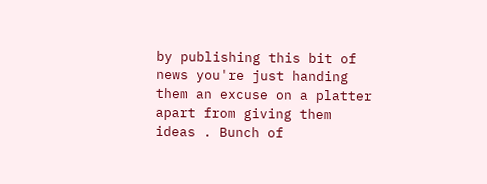by publishing this bit of news you're just handing them an excuse on a platter apart from giving them ideas . Bunch of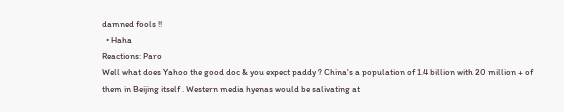damned fools !!
  • Haha
Reactions: Paro
Well what does Yahoo the good doc & you expect paddy ? China's a population of 1.4 billion with 20 million + of them in Beijing itself . Western media hyenas would be salivating at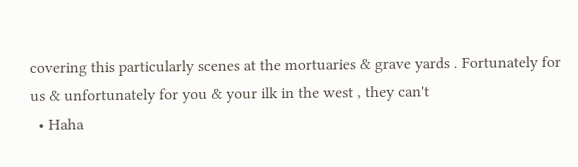covering this particularly scenes at the mortuaries & grave yards . Fortunately for us & unfortunately for you & your ilk in the west , they can't
  • Haha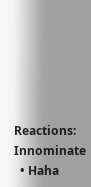Reactions: Innominate
  • Haha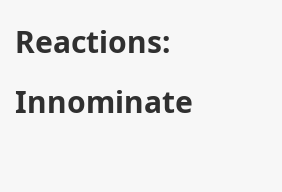Reactions: Innominate